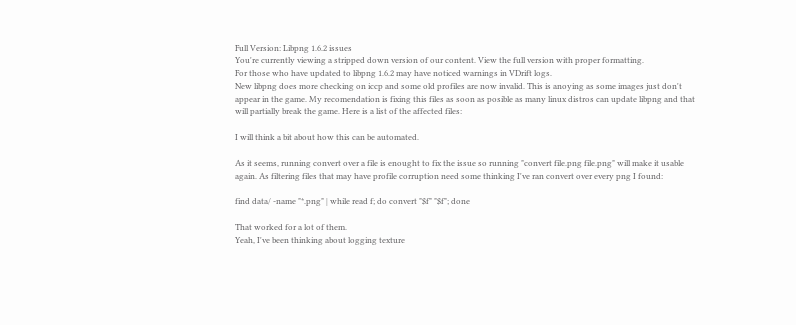Full Version: Libpng 1.6.2 issues
You're currently viewing a stripped down version of our content. View the full version with proper formatting.
For those who have updated to libpng 1.6.2 may have noticed warnings in VDrift logs.
New libpng does more checking on iccp and some old profiles are now invalid. This is anoying as some images just don't appear in the game. My recomendation is fixing this files as soon as posible as many linux distros can update libpng and that will partially break the game. Here is a list of the affected files:

I will think a bit about how this can be automated.

As it seems, running convert over a file is enought to fix the issue so running "convert file.png file.png" will make it usable again. As filtering files that may have profile corruption need some thinking I've ran convert over every png I found:

find data/ -name "*.png" | while read f; do convert "$f" "$f"; done

That worked for a lot of them.
Yeah, I've been thinking about logging texture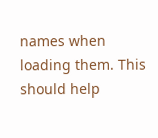names when loading them. This should help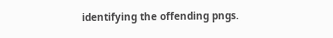identifying the offending pngs.